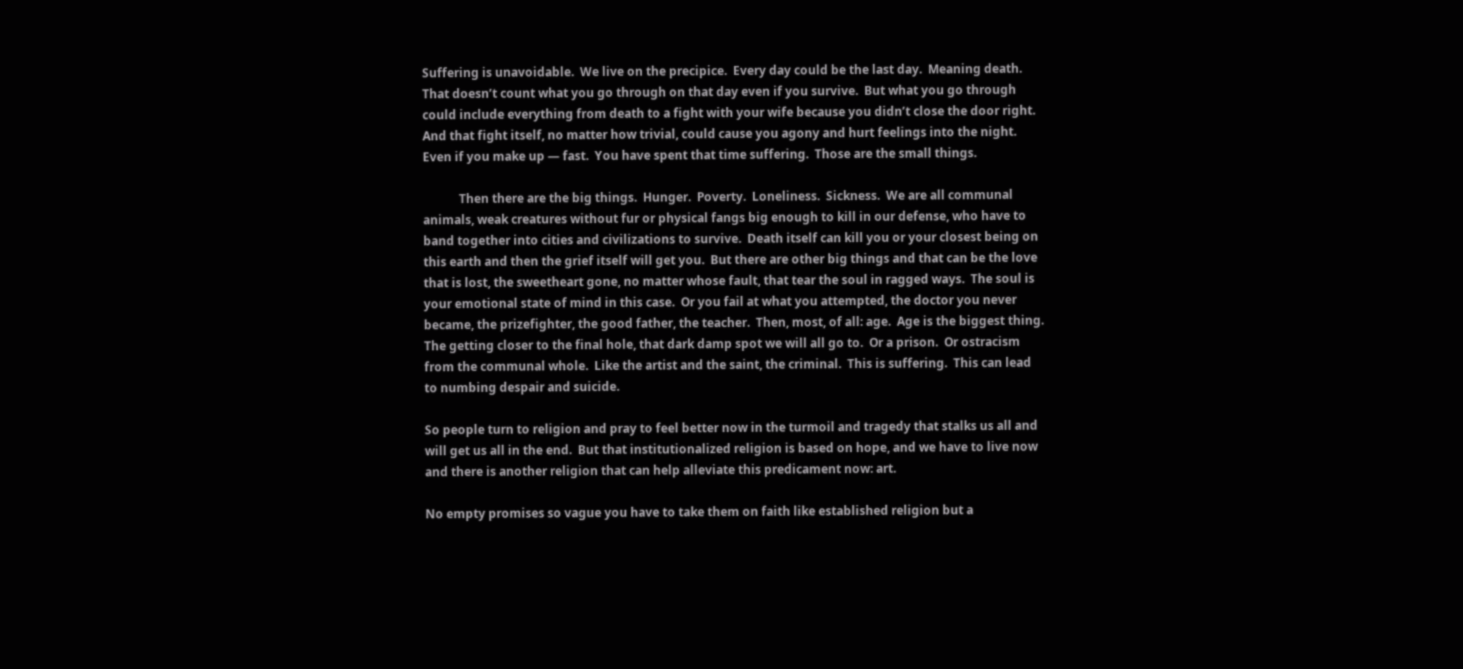Suffering is unavoidable.  We live on the precipice.  Every day could be the last day.  Meaning death.  That doesn’t count what you go through on that day even if you survive.  But what you go through could include everything from death to a fight with your wife because you didn’t close the door right.  And that fight itself, no matter how trivial, could cause you agony and hurt feelings into the night.  Even if you make up — fast.  You have spent that time suffering.  Those are the small things.

            Then there are the big things.  Hunger.  Poverty.  Loneliness.  Sickness.  We are all communal animals, weak creatures without fur or physical fangs big enough to kill in our defense, who have to band together into cities and civilizations to survive.  Death itself can kill you or your closest being on this earth and then the grief itself will get you.  But there are other big things and that can be the love that is lost, the sweetheart gone, no matter whose fault, that tear the soul in ragged ways.  The soul is your emotional state of mind in this case.  Or you fail at what you attempted, the doctor you never became, the prizefighter, the good father, the teacher.  Then, most, of all: age.  Age is the biggest thing.  The getting closer to the final hole, that dark damp spot we will all go to.  Or a prison.  Or ostracism from the communal whole.  Like the artist and the saint, the criminal.  This is suffering.  This can lead to numbing despair and suicide.

So people turn to religion and pray to feel better now in the turmoil and tragedy that stalks us all and will get us all in the end.  But that institutionalized religion is based on hope, and we have to live now and there is another religion that can help alleviate this predicament now: art.

No empty promises so vague you have to take them on faith like established religion but a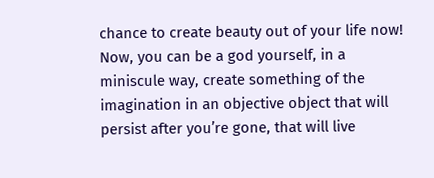chance to create beauty out of your life now!  Now, you can be a god yourself, in a miniscule way, create something of the imagination in an objective object that will persist after you’re gone, that will live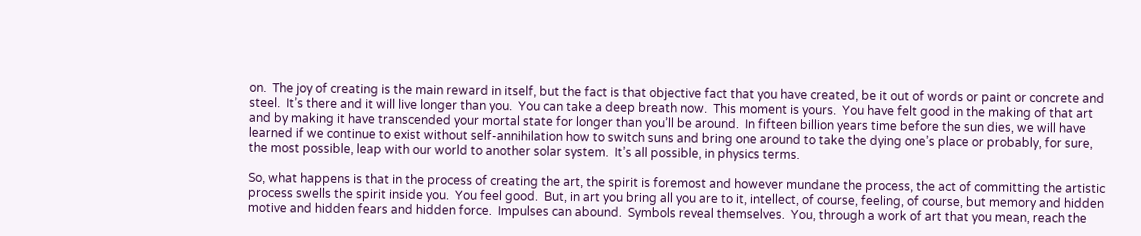on.  The joy of creating is the main reward in itself, but the fact is that objective fact that you have created, be it out of words or paint or concrete and steel.  It’s there and it will live longer than you.  You can take a deep breath now.  This moment is yours.  You have felt good in the making of that art and by making it have transcended your mortal state for longer than you’ll be around.  In fifteen billion years time before the sun dies, we will have learned if we continue to exist without self-annihilation how to switch suns and bring one around to take the dying one’s place or probably, for sure, the most possible, leap with our world to another solar system.  It’s all possible, in physics terms.

So, what happens is that in the process of creating the art, the spirit is foremost and however mundane the process, the act of committing the artistic process swells the spirit inside you.  You feel good.  But, in art you bring all you are to it, intellect, of course, feeling, of course, but memory and hidden motive and hidden fears and hidden force.  Impulses can abound.  Symbols reveal themselves.  You, through a work of art that you mean, reach the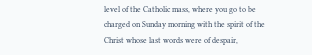level of the Catholic mass, where you go to be charged on Sunday morning with the spirit of the Christ whose last words were of despair,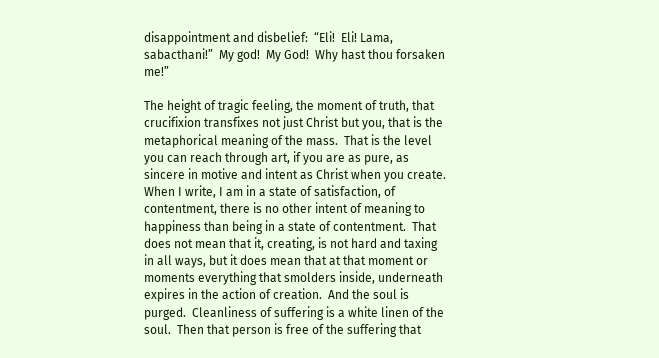disappointment and disbelief:  “Eli!  Eli! Lama, sabacthani!”  My god!  My God!  Why hast thou forsaken me!”

The height of tragic feeling, the moment of truth, that crucifixion transfixes not just Christ but you, that is the metaphorical meaning of the mass.  That is the level you can reach through art, if you are as pure, as sincere in motive and intent as Christ when you create.  When I write, I am in a state of satisfaction, of contentment, there is no other intent of meaning to happiness than being in a state of contentment.  That does not mean that it, creating, is not hard and taxing in all ways, but it does mean that at that moment or moments everything that smolders inside, underneath expires in the action of creation.  And the soul is purged.  Cleanliness of suffering is a white linen of the soul.  Then that person is free of the suffering that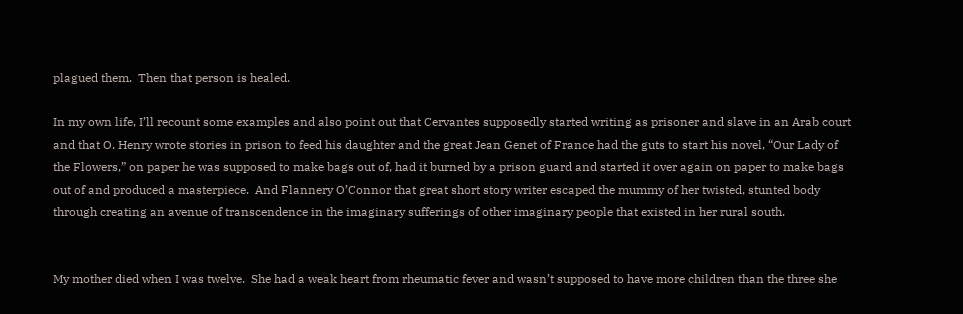plagued them.  Then that person is healed.

In my own life, I’ll recount some examples and also point out that Cervantes supposedly started writing as prisoner and slave in an Arab court and that O. Henry wrote stories in prison to feed his daughter and the great Jean Genet of France had the guts to start his novel, “Our Lady of the Flowers,” on paper he was supposed to make bags out of, had it burned by a prison guard and started it over again on paper to make bags out of and produced a masterpiece.  And Flannery O’Connor that great short story writer escaped the mummy of her twisted, stunted body through creating an avenue of transcendence in the imaginary sufferings of other imaginary people that existed in her rural south.


My mother died when I was twelve.  She had a weak heart from rheumatic fever and wasn’t supposed to have more children than the three she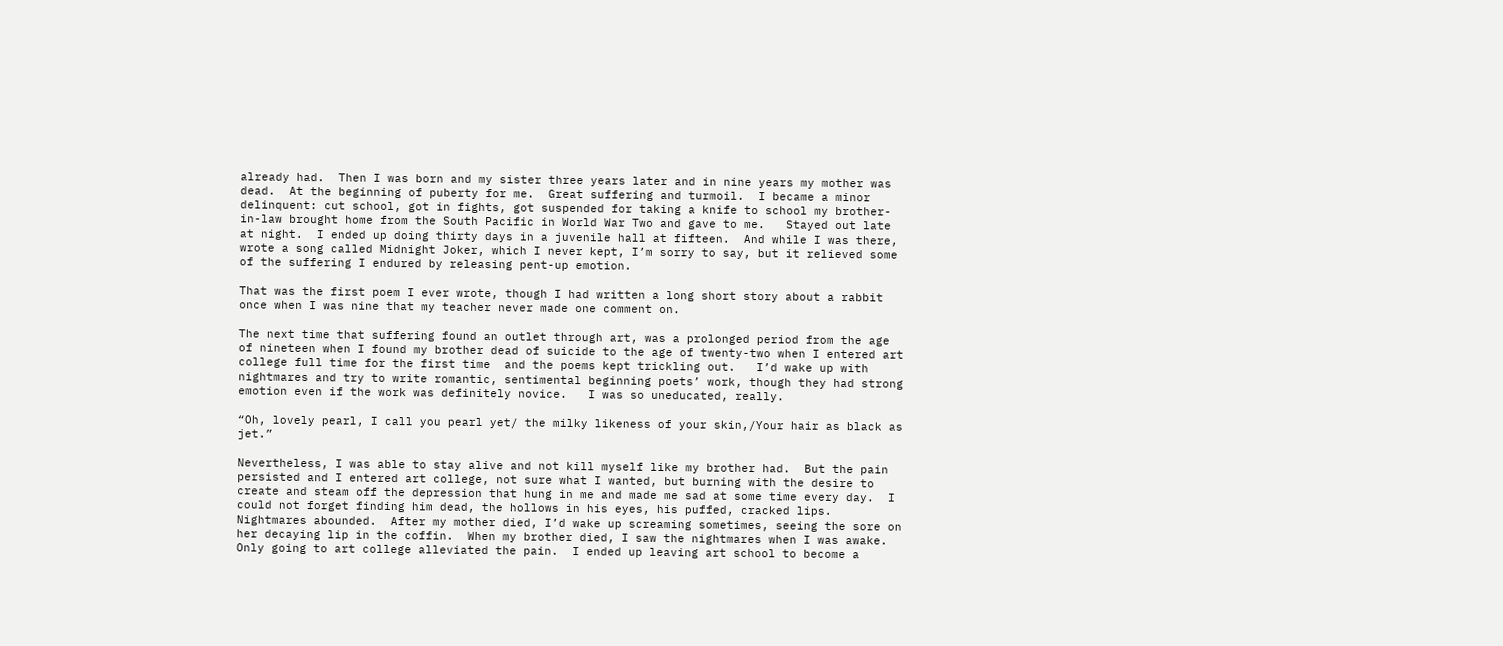already had.  Then I was born and my sister three years later and in nine years my mother was dead.  At the beginning of puberty for me.  Great suffering and turmoil.  I became a minor delinquent: cut school, got in fights, got suspended for taking a knife to school my brother-in-law brought home from the South Pacific in World War Two and gave to me.   Stayed out late at night.  I ended up doing thirty days in a juvenile hall at fifteen.  And while I was there, wrote a song called Midnight Joker, which I never kept, I’m sorry to say, but it relieved some of the suffering I endured by releasing pent-up emotion.

That was the first poem I ever wrote, though I had written a long short story about a rabbit once when I was nine that my teacher never made one comment on.

The next time that suffering found an outlet through art, was a prolonged period from the age of nineteen when I found my brother dead of suicide to the age of twenty-two when I entered art college full time for the first time  and the poems kept trickling out.   I’d wake up with nightmares and try to write romantic, sentimental beginning poets’ work, though they had strong emotion even if the work was definitely novice.   I was so uneducated, really.

“Oh, lovely pearl, I call you pearl yet/ the milky likeness of your skin,/Your hair as black as jet.”

Nevertheless, I was able to stay alive and not kill myself like my brother had.  But the pain persisted and I entered art college, not sure what I wanted, but burning with the desire to create and steam off the depression that hung in me and made me sad at some time every day.  I could not forget finding him dead, the hollows in his eyes, his puffed, cracked lips.  Nightmares abounded.  After my mother died, I’d wake up screaming sometimes, seeing the sore on her decaying lip in the coffin.  When my brother died, I saw the nightmares when I was awake.  Only going to art college alleviated the pain.  I ended up leaving art school to become a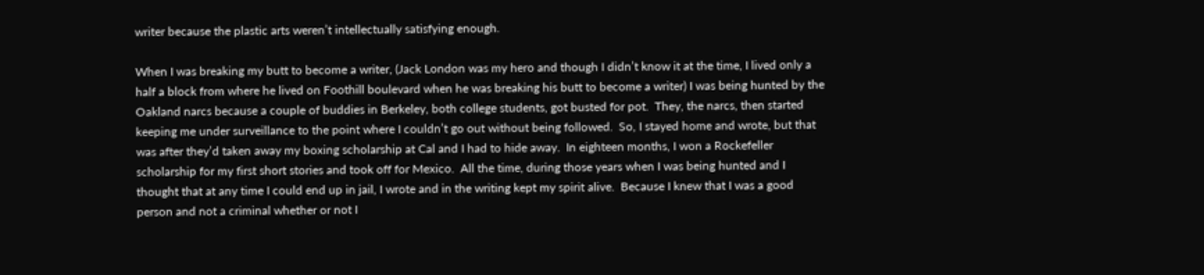writer because the plastic arts weren’t intellectually satisfying enough.

When I was breaking my butt to become a writer, (Jack London was my hero and though I didn’t know it at the time, I lived only a half a block from where he lived on Foothill boulevard when he was breaking his butt to become a writer) I was being hunted by the Oakland narcs because a couple of buddies in Berkeley, both college students, got busted for pot.  They, the narcs, then started keeping me under surveillance to the point where I couldn’t go out without being followed.  So, I stayed home and wrote, but that was after they’d taken away my boxing scholarship at Cal and I had to hide away.  In eighteen months, I won a Rockefeller scholarship for my first short stories and took off for Mexico.  All the time, during those years when I was being hunted and I thought that at any time I could end up in jail, I wrote and in the writing kept my spirit alive.  Because I knew that I was a good person and not a criminal whether or not I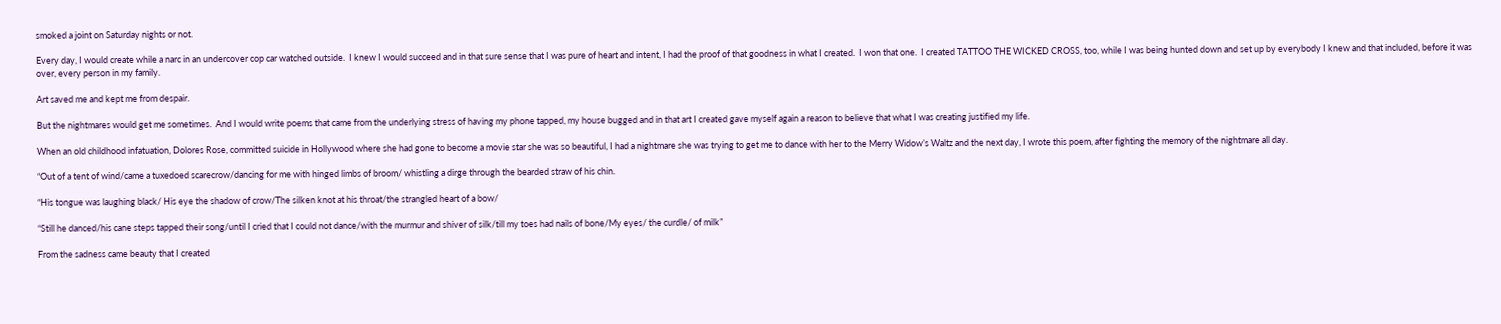smoked a joint on Saturday nights or not.

Every day, I would create while a narc in an undercover cop car watched outside.  I knew I would succeed and in that sure sense that I was pure of heart and intent, I had the proof of that goodness in what I created.  I won that one.  I created TATTOO THE WICKED CROSS, too, while I was being hunted down and set up by everybody I knew and that included, before it was over, every person in my family.

Art saved me and kept me from despair.

But the nightmares would get me sometimes.  And I would write poems that came from the underlying stress of having my phone tapped, my house bugged and in that art I created gave myself again a reason to believe that what I was creating justified my life.

When an old childhood infatuation, Dolores Rose, committed suicide in Hollywood where she had gone to become a movie star she was so beautiful, I had a nightmare she was trying to get me to dance with her to the Merry Widow’s Waltz and the next day, I wrote this poem, after fighting the memory of the nightmare all day.

“Out of a tent of wind/came a tuxedoed scarecrow/dancing for me with hinged limbs of broom/ whistling a dirge through the bearded straw of his chin.

“His tongue was laughing black/ His eye the shadow of crow/The silken knot at his throat/the strangled heart of a bow/

“Still he danced/his cane steps tapped their song/until I cried that I could not dance/with the murmur and shiver of silk/till my toes had nails of bone/My eyes/ the curdle/ of milk”

From the sadness came beauty that I created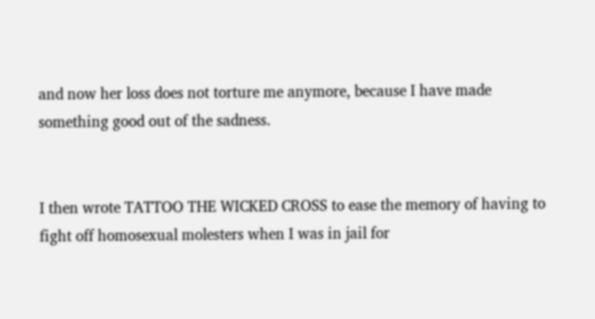and now her loss does not torture me anymore, because I have made something good out of the sadness.


I then wrote TATTOO THE WICKED CROSS to ease the memory of having to fight off homosexual molesters when I was in jail for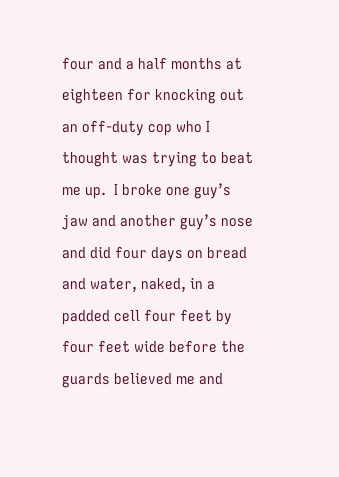four and a half months at eighteen for knocking out an off-duty cop who I thought was trying to beat me up.  I broke one guy’s jaw and another guy’s nose and did four days on bread and water, naked, in a padded cell four feet by four feet wide before the guards believed me and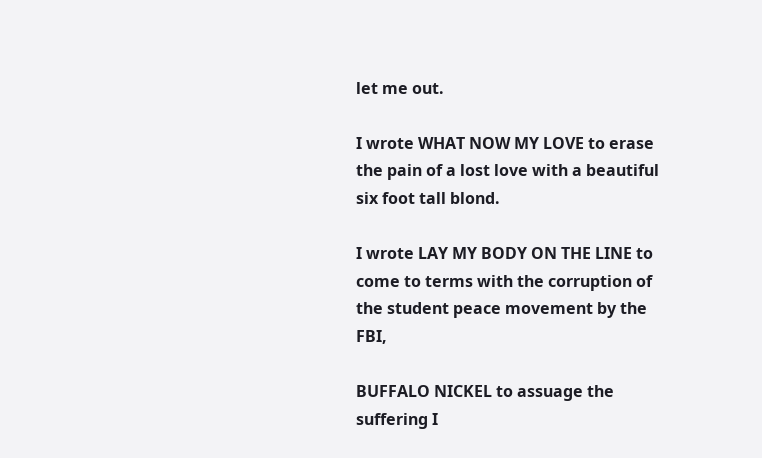let me out.

I wrote WHAT NOW MY LOVE to erase the pain of a lost love with a beautiful six foot tall blond.

I wrote LAY MY BODY ON THE LINE to come to terms with the corruption of the student peace movement by the FBI,

BUFFALO NICKEL to assuage the suffering I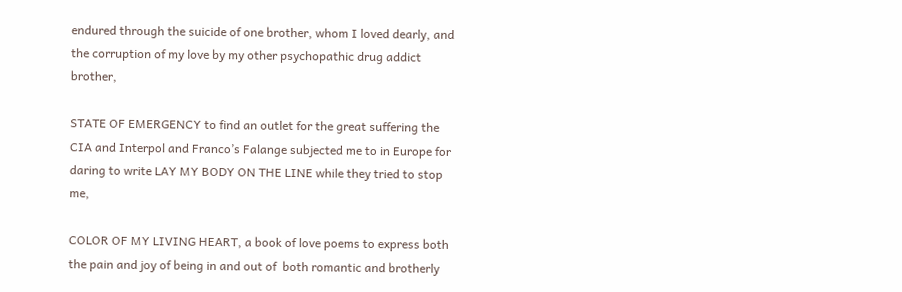endured through the suicide of one brother, whom I loved dearly, and the corruption of my love by my other psychopathic drug addict brother,

STATE OF EMERGENCY to find an outlet for the great suffering the CIA and Interpol and Franco’s Falange subjected me to in Europe for daring to write LAY MY BODY ON THE LINE while they tried to stop me,

COLOR OF MY LIVING HEART, a book of love poems to express both the pain and joy of being in and out of  both romantic and brotherly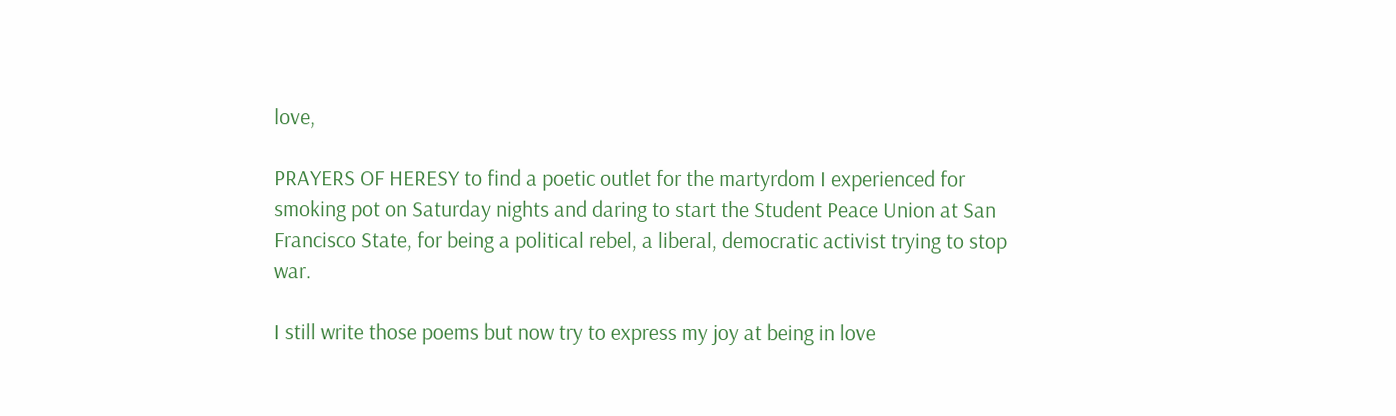love,

PRAYERS OF HERESY to find a poetic outlet for the martyrdom I experienced for smoking pot on Saturday nights and daring to start the Student Peace Union at San Francisco State, for being a political rebel, a liberal, democratic activist trying to stop war.

I still write those poems but now try to express my joy at being in love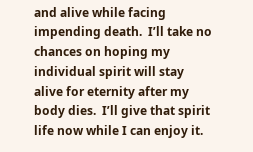and alive while facing impending death.  I’ll take no chances on hoping my individual spirit will stay alive for eternity after my body dies.  I’ll give that spirit life now while I can enjoy it.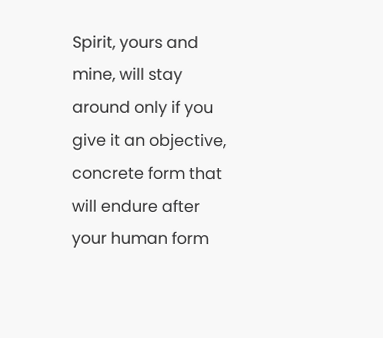Spirit, yours and mine, will stay around only if you give it an objective, concrete form that will endure after your human form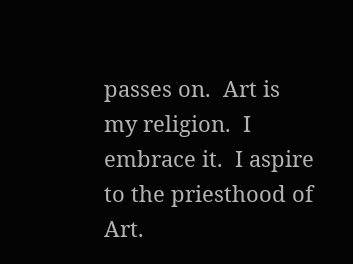passes on.  Art is my religion.  I embrace it.  I aspire to the priesthood of Art.